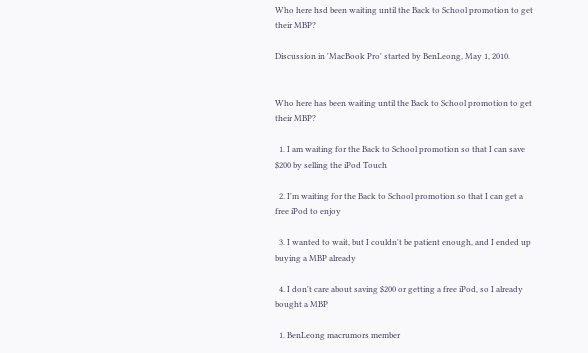Who here hsd been waiting until the Back to School promotion to get their MBP?

Discussion in 'MacBook Pro' started by BenLeong, May 1, 2010.


Who here has been waiting until the Back to School promotion to get their MBP?

  1. I am waiting for the Back to School promotion so that I can save $200 by selling the iPod Touch

  2. I'm waiting for the Back to School promotion so that I can get a free iPod to enjoy

  3. I wanted to wait, but I couldn't be patient enough, and I ended up buying a MBP already

  4. I don't care about saving $200 or getting a free iPod, so I already bought a MBP

  1. BenLeong macrumors member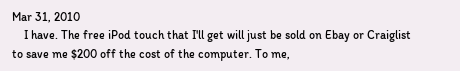Mar 31, 2010
    I have. The free iPod touch that I'll get will just be sold on Ebay or Craiglist to save me $200 off the cost of the computer. To me,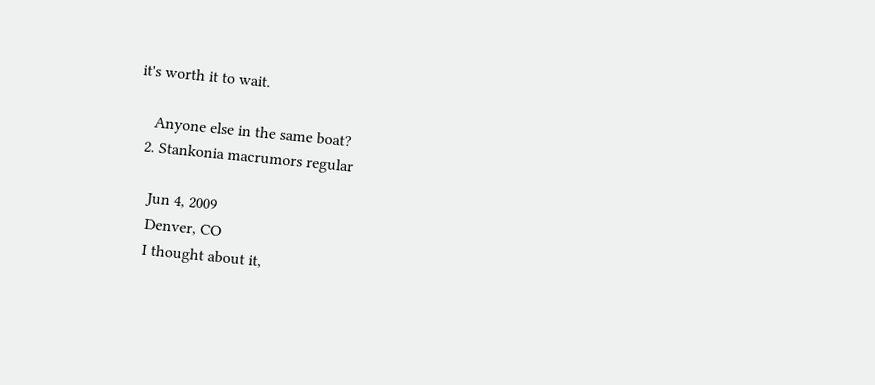it's worth it to wait.

    Anyone else in the same boat?
  2. Stankonia macrumors regular

    Jun 4, 2009
    Denver, CO
    I thought about it,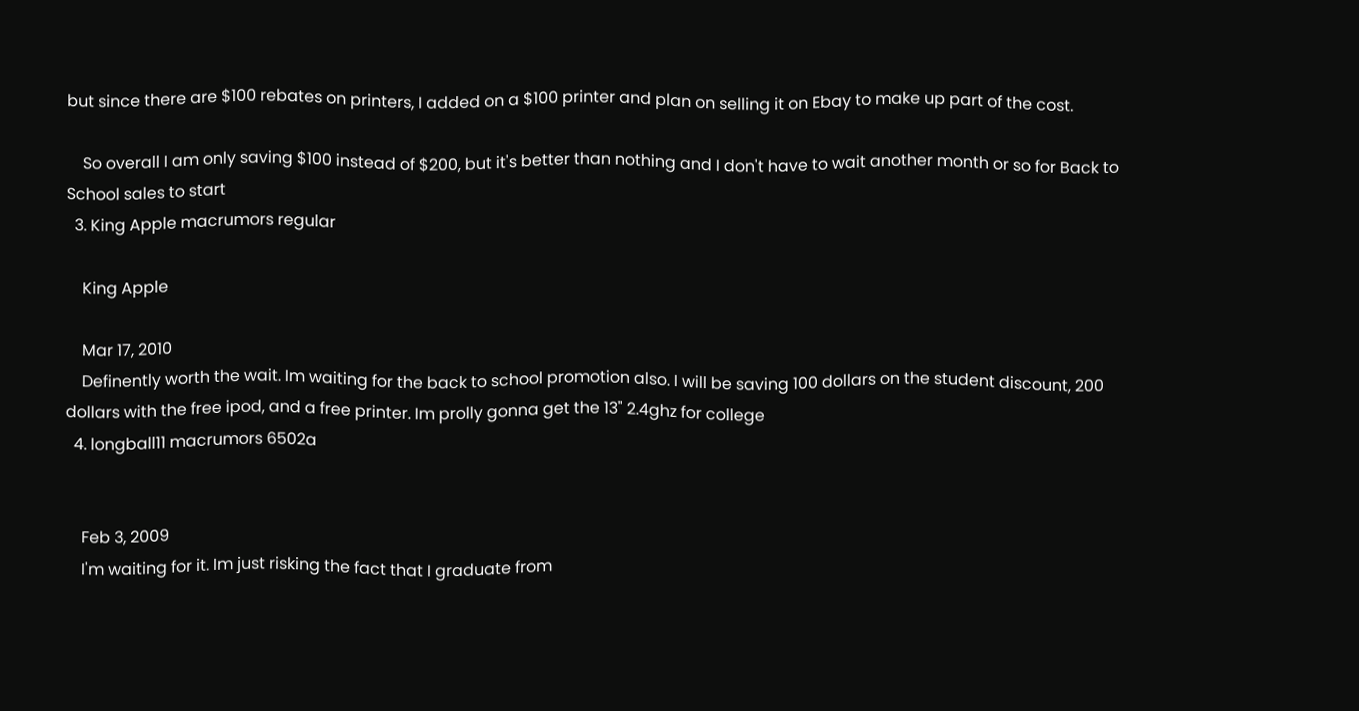but since there are $100 rebates on printers, I added on a $100 printer and plan on selling it on Ebay to make up part of the cost.

    So overall I am only saving $100 instead of $200, but it's better than nothing and I don't have to wait another month or so for Back to School sales to start
  3. King Apple macrumors regular

    King Apple

    Mar 17, 2010
    Definently worth the wait. Im waiting for the back to school promotion also. I will be saving 100 dollars on the student discount, 200 dollars with the free ipod, and a free printer. Im prolly gonna get the 13" 2.4ghz for college
  4. longball11 macrumors 6502a


    Feb 3, 2009
    I'm waiting for it. Im just risking the fact that I graduate from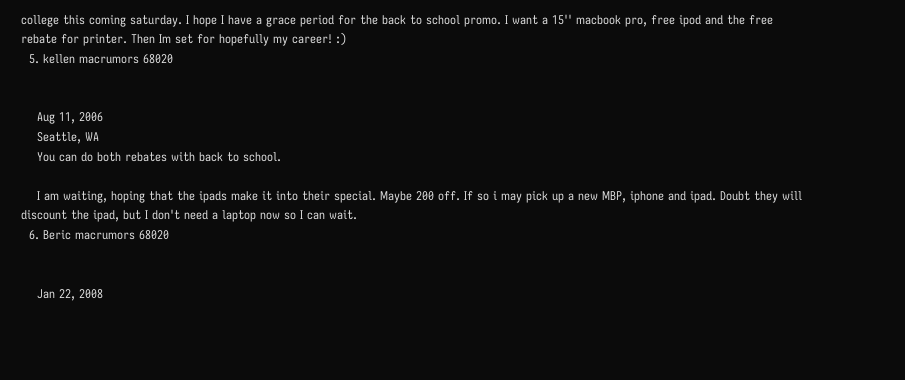college this coming saturday. I hope I have a grace period for the back to school promo. I want a 15'' macbook pro, free ipod and the free rebate for printer. Then Im set for hopefully my career! :)
  5. kellen macrumors 68020


    Aug 11, 2006
    Seattle, WA
    You can do both rebates with back to school.

    I am waiting, hoping that the ipads make it into their special. Maybe 200 off. If so i may pick up a new MBP, iphone and ipad. Doubt they will discount the ipad, but I don't need a laptop now so I can wait.
  6. Beric macrumors 68020


    Jan 22, 2008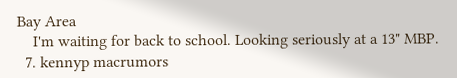Bay Area
    I'm waiting for back to school. Looking seriously at a 13" MBP.
  7. kennyp macrumors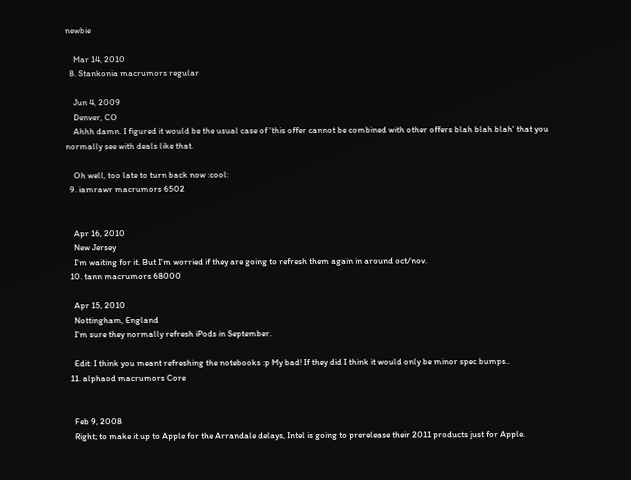newbie

    Mar 14, 2010
  8. Stankonia macrumors regular

    Jun 4, 2009
    Denver, CO
    Ahhh damn. I figured it would be the usual case of 'this offer cannot be combined with other offers blah blah blah' that you normally see with deals like that.

    Oh well, too late to turn back now :cool:
  9. iamrawr macrumors 6502


    Apr 16, 2010
    New Jersey
    I'm waiting for it. But I'm worried if they are going to refresh them again in around oct/nov.
  10. tann macrumors 68000

    Apr 15, 2010
    Nottingham, England
    I'm sure they normally refresh iPods in September.

    Edit: I think you meant refreshing the notebooks :p My bad! If they did I think it would only be minor spec bumps..
  11. alphaod macrumors Core


    Feb 9, 2008
    Right; to make it up to Apple for the Arrandale delays, Intel is going to prerelease their 2011 products just for Apple.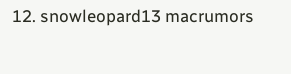12. snowleopard13 macrumors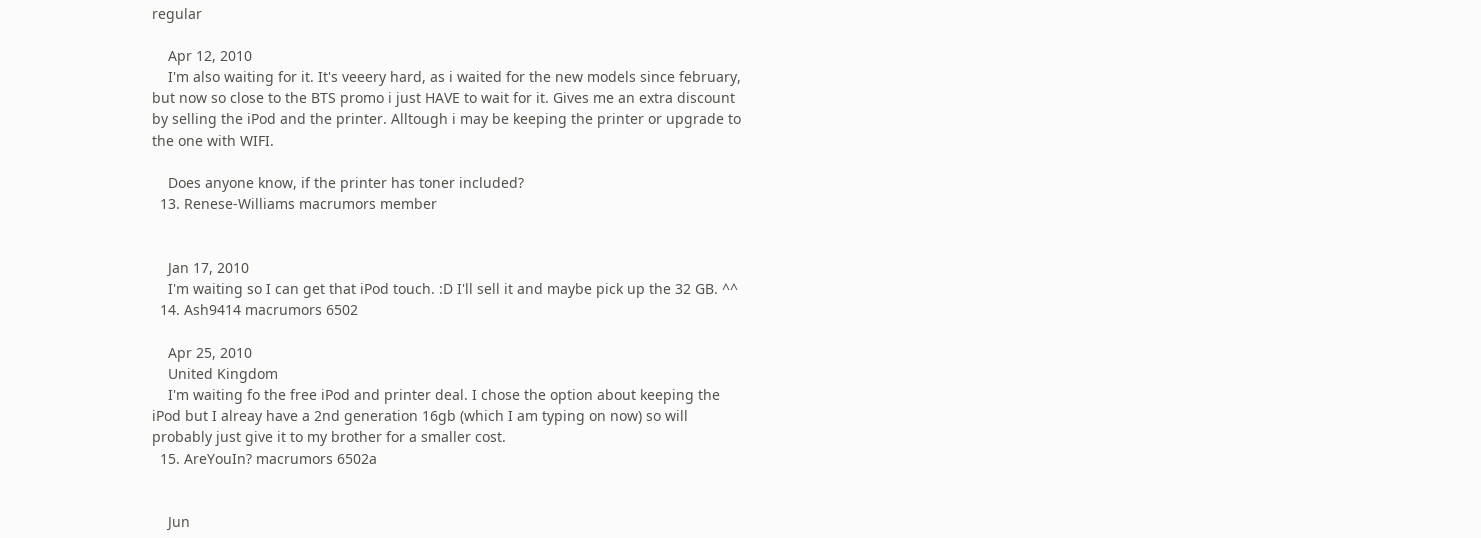regular

    Apr 12, 2010
    I'm also waiting for it. It's veeery hard, as i waited for the new models since february, but now so close to the BTS promo i just HAVE to wait for it. Gives me an extra discount by selling the iPod and the printer. Alltough i may be keeping the printer or upgrade to the one with WIFI.

    Does anyone know, if the printer has toner included?
  13. Renese-Williams macrumors member


    Jan 17, 2010
    I'm waiting so I can get that iPod touch. :D I'll sell it and maybe pick up the 32 GB. ^^
  14. Ash9414 macrumors 6502

    Apr 25, 2010
    United Kingdom
    I'm waiting fo the free iPod and printer deal. I chose the option about keeping the iPod but I alreay have a 2nd generation 16gb (which I am typing on now) so will probably just give it to my brother for a smaller cost.
  15. AreYouIn? macrumors 6502a


    Jun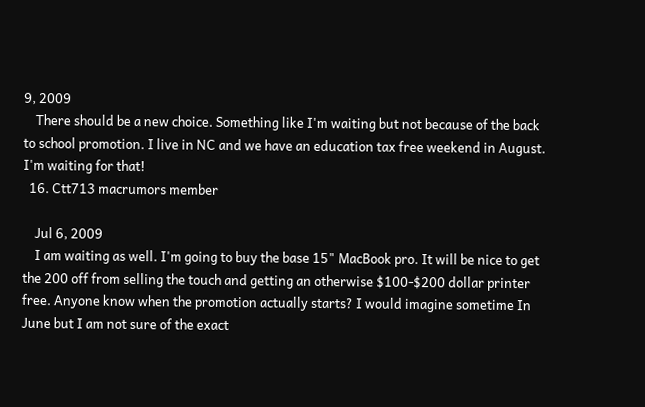9, 2009
    There should be a new choice. Something like I'm waiting but not because of the back to school promotion. I live in NC and we have an education tax free weekend in August. I'm waiting for that!
  16. Ctt713 macrumors member

    Jul 6, 2009
    I am waiting as well. I'm going to buy the base 15" MacBook pro. It will be nice to get the 200 off from selling the touch and getting an otherwise $100-$200 dollar printer free. Anyone know when the promotion actually starts? I would imagine sometime In June but I am not sure of the exact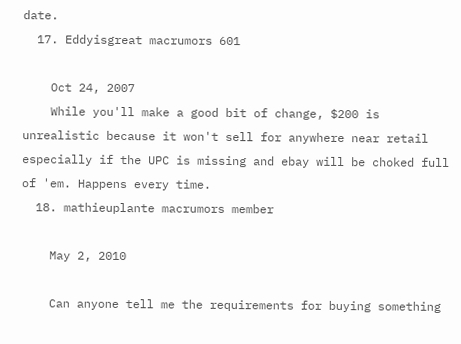date.
  17. Eddyisgreat macrumors 601

    Oct 24, 2007
    While you'll make a good bit of change, $200 is unrealistic because it won't sell for anywhere near retail especially if the UPC is missing and ebay will be choked full of 'em. Happens every time.
  18. mathieuplante macrumors member

    May 2, 2010

    Can anyone tell me the requirements for buying something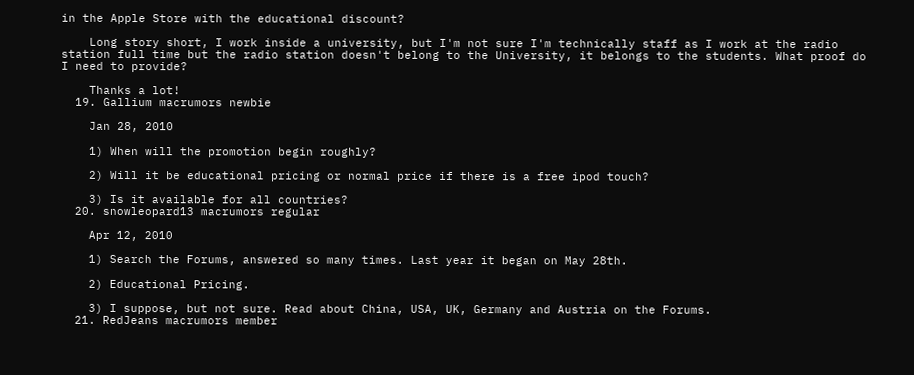in the Apple Store with the educational discount?

    Long story short, I work inside a university, but I'm not sure I'm technically staff as I work at the radio station full time but the radio station doesn't belong to the University, it belongs to the students. What proof do I need to provide?

    Thanks a lot!
  19. Gallium macrumors newbie

    Jan 28, 2010

    1) When will the promotion begin roughly?

    2) Will it be educational pricing or normal price if there is a free ipod touch?

    3) Is it available for all countries?
  20. snowleopard13 macrumors regular

    Apr 12, 2010

    1) Search the Forums, answered so many times. Last year it began on May 28th.

    2) Educational Pricing.

    3) I suppose, but not sure. Read about China, USA, UK, Germany and Austria on the Forums.
  21. RedJeans macrumors member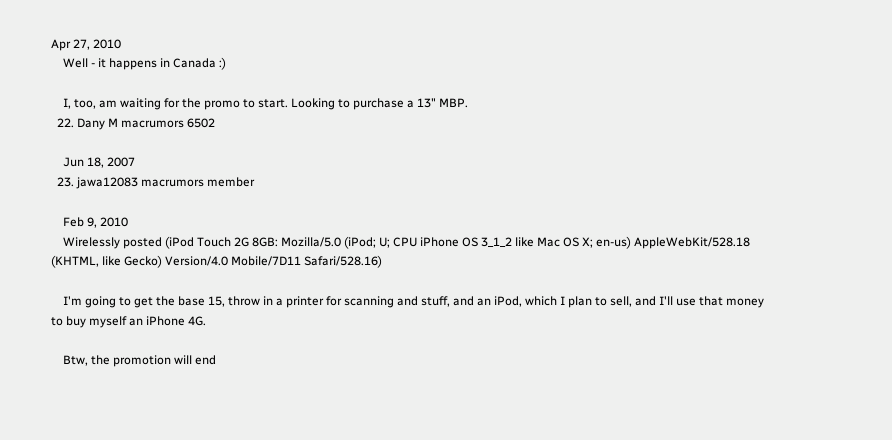Apr 27, 2010
    Well - it happens in Canada :)

    I, too, am waiting for the promo to start. Looking to purchase a 13" MBP.
  22. Dany M macrumors 6502

    Jun 18, 2007
  23. jawa12083 macrumors member

    Feb 9, 2010
    Wirelessly posted (iPod Touch 2G 8GB: Mozilla/5.0 (iPod; U; CPU iPhone OS 3_1_2 like Mac OS X; en-us) AppleWebKit/528.18 (KHTML, like Gecko) Version/4.0 Mobile/7D11 Safari/528.16)

    I'm going to get the base 15, throw in a printer for scanning and stuff, and an iPod, which I plan to sell, and I'll use that money to buy myself an iPhone 4G.

    Btw, the promotion will end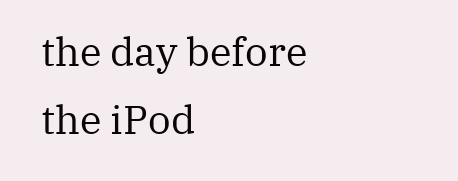the day before the iPod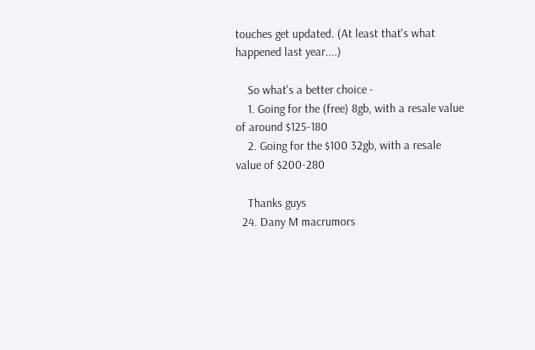touches get updated. (At least that's what happened last year....)

    So what's a better choice -
    1. Going for the (free) 8gb, with a resale value of around $125-180
    2. Going for the $100 32gb, with a resale value of $200-280

    Thanks guys
  24. Dany M macrumors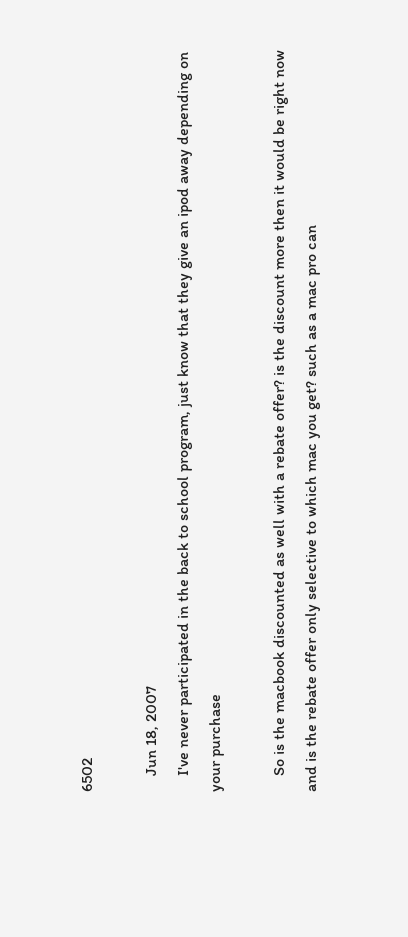6502

    Jun 18, 2007
    I've never participated in the back to school program, just know that they give an ipod away depending on your purchase

    So is the macbook discounted as well with a rebate offer? is the discount more then it would be right now and is the rebate offer only selective to which mac you get? such as a mac pro can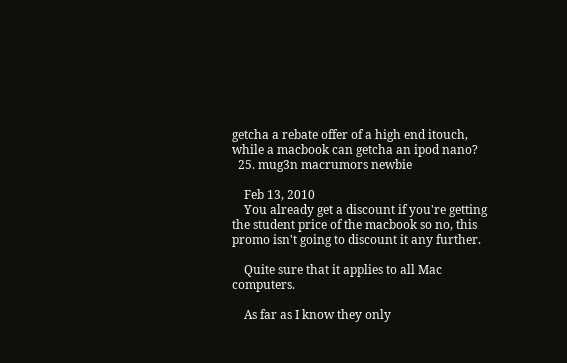getcha a rebate offer of a high end itouch, while a macbook can getcha an ipod nano?
  25. mug3n macrumors newbie

    Feb 13, 2010
    You already get a discount if you're getting the student price of the macbook so no, this promo isn't going to discount it any further.

    Quite sure that it applies to all Mac computers.

    As far as I know they only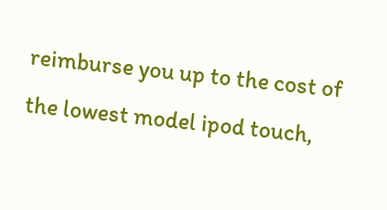reimburse you up to the cost of the lowest model ipod touch,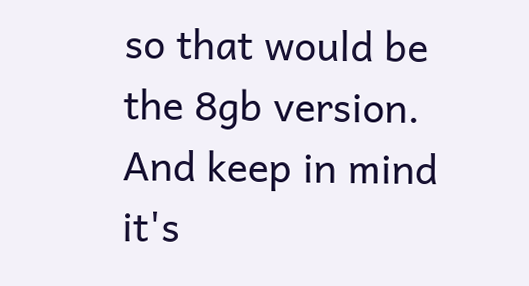so that would be the 8gb version. And keep in mind it's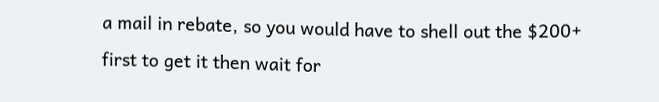a mail in rebate, so you would have to shell out the $200+ first to get it then wait for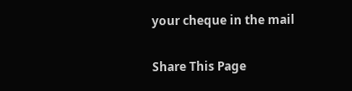your cheque in the mail

Share This Page